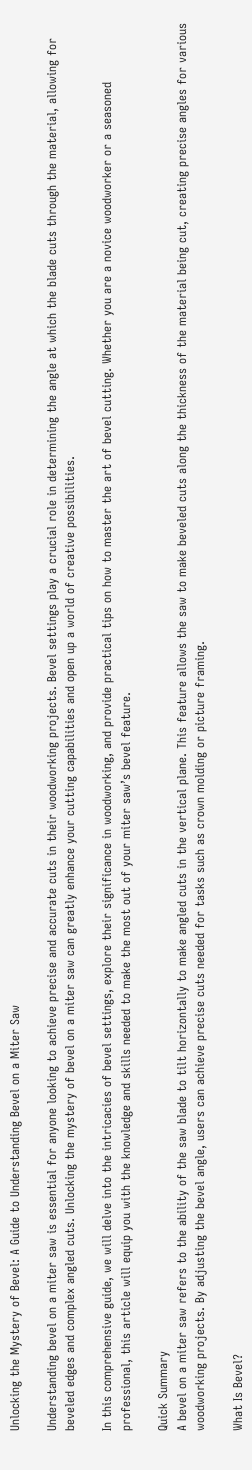Unlocking the Mystery of Bevel: A Guide to Understanding Bevel on a Miter Saw

Understanding bevel on a miter saw is essential for anyone looking to achieve precise and accurate cuts in their woodworking projects. Bevel settings play a crucial role in determining the angle at which the blade cuts through the material, allowing for beveled edges and complex angled cuts. Unlocking the mystery of bevel on a miter saw can greatly enhance your cutting capabilities and open up a world of creative possibilities.

In this comprehensive guide, we will delve into the intricacies of bevel settings, explore their significance in woodworking, and provide practical tips on how to master the art of bevel cutting. Whether you are a novice woodworker or a seasoned professional, this article will equip you with the knowledge and skills needed to make the most out of your miter saw’s bevel feature.

Quick Summary
A bevel on a miter saw refers to the ability of the saw blade to tilt horizontally to make angled cuts in the vertical plane. This feature allows the saw to make beveled cuts along the thickness of the material being cut, creating precise angles for various woodworking projects. By adjusting the bevel angle, users can achieve precise cuts needed for tasks such as crown molding or picture framing.

What Is Bevel?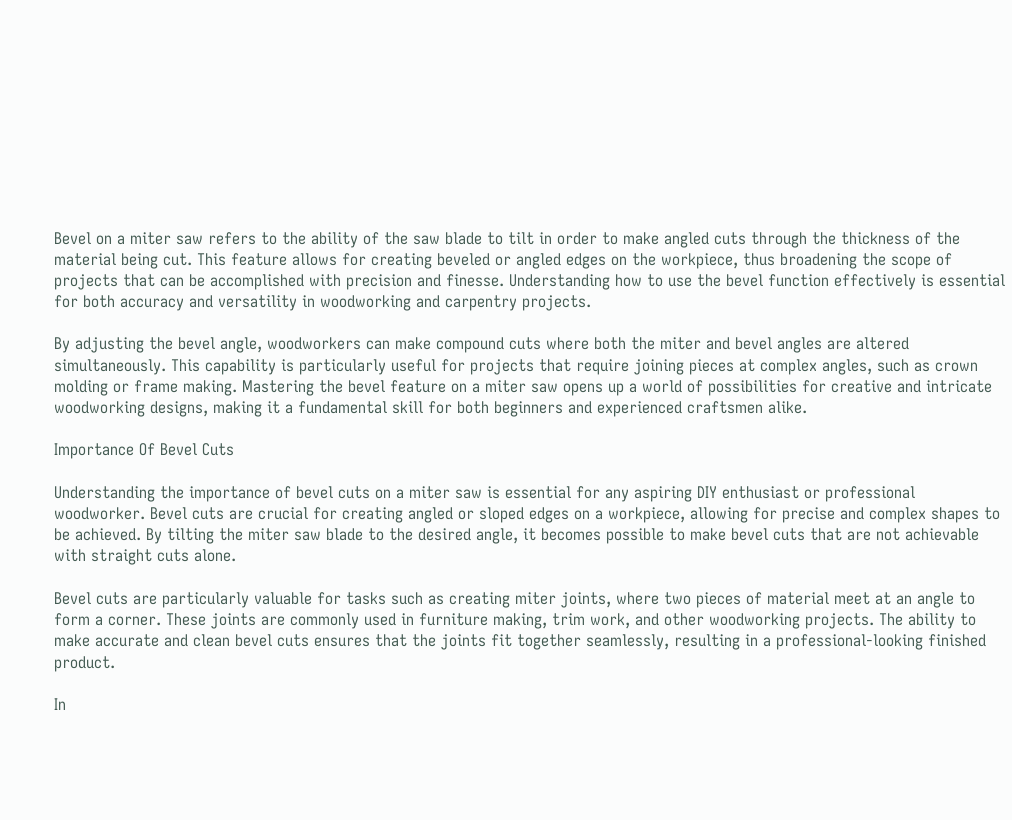Bevel on a miter saw refers to the ability of the saw blade to tilt in order to make angled cuts through the thickness of the material being cut. This feature allows for creating beveled or angled edges on the workpiece, thus broadening the scope of projects that can be accomplished with precision and finesse. Understanding how to use the bevel function effectively is essential for both accuracy and versatility in woodworking and carpentry projects.

By adjusting the bevel angle, woodworkers can make compound cuts where both the miter and bevel angles are altered simultaneously. This capability is particularly useful for projects that require joining pieces at complex angles, such as crown molding or frame making. Mastering the bevel feature on a miter saw opens up a world of possibilities for creative and intricate woodworking designs, making it a fundamental skill for both beginners and experienced craftsmen alike.

Importance Of Bevel Cuts

Understanding the importance of bevel cuts on a miter saw is essential for any aspiring DIY enthusiast or professional woodworker. Bevel cuts are crucial for creating angled or sloped edges on a workpiece, allowing for precise and complex shapes to be achieved. By tilting the miter saw blade to the desired angle, it becomes possible to make bevel cuts that are not achievable with straight cuts alone.

Bevel cuts are particularly valuable for tasks such as creating miter joints, where two pieces of material meet at an angle to form a corner. These joints are commonly used in furniture making, trim work, and other woodworking projects. The ability to make accurate and clean bevel cuts ensures that the joints fit together seamlessly, resulting in a professional-looking finished product.

In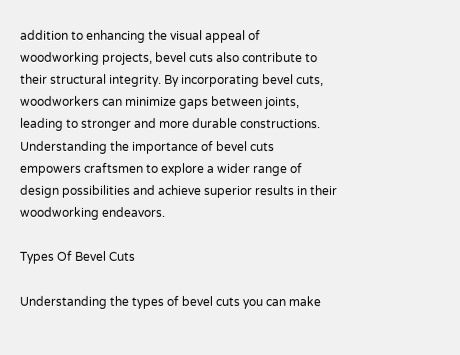addition to enhancing the visual appeal of woodworking projects, bevel cuts also contribute to their structural integrity. By incorporating bevel cuts, woodworkers can minimize gaps between joints, leading to stronger and more durable constructions. Understanding the importance of bevel cuts empowers craftsmen to explore a wider range of design possibilities and achieve superior results in their woodworking endeavors.

Types Of Bevel Cuts

Understanding the types of bevel cuts you can make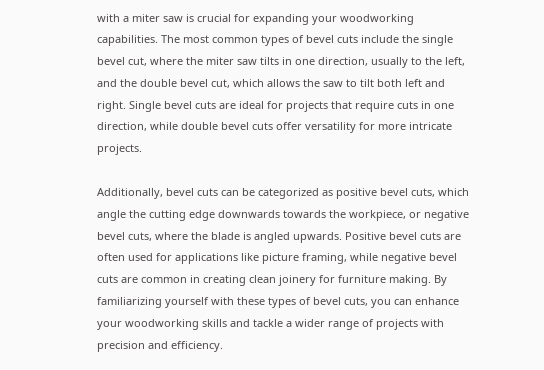with a miter saw is crucial for expanding your woodworking capabilities. The most common types of bevel cuts include the single bevel cut, where the miter saw tilts in one direction, usually to the left, and the double bevel cut, which allows the saw to tilt both left and right. Single bevel cuts are ideal for projects that require cuts in one direction, while double bevel cuts offer versatility for more intricate projects.

Additionally, bevel cuts can be categorized as positive bevel cuts, which angle the cutting edge downwards towards the workpiece, or negative bevel cuts, where the blade is angled upwards. Positive bevel cuts are often used for applications like picture framing, while negative bevel cuts are common in creating clean joinery for furniture making. By familiarizing yourself with these types of bevel cuts, you can enhance your woodworking skills and tackle a wider range of projects with precision and efficiency.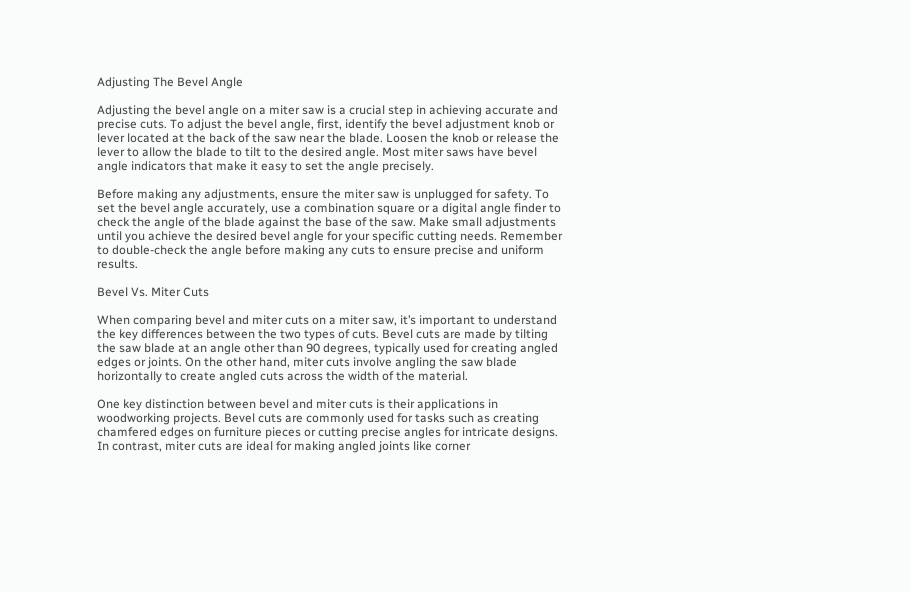Adjusting The Bevel Angle

Adjusting the bevel angle on a miter saw is a crucial step in achieving accurate and precise cuts. To adjust the bevel angle, first, identify the bevel adjustment knob or lever located at the back of the saw near the blade. Loosen the knob or release the lever to allow the blade to tilt to the desired angle. Most miter saws have bevel angle indicators that make it easy to set the angle precisely.

Before making any adjustments, ensure the miter saw is unplugged for safety. To set the bevel angle accurately, use a combination square or a digital angle finder to check the angle of the blade against the base of the saw. Make small adjustments until you achieve the desired bevel angle for your specific cutting needs. Remember to double-check the angle before making any cuts to ensure precise and uniform results.

Bevel Vs. Miter Cuts

When comparing bevel and miter cuts on a miter saw, it’s important to understand the key differences between the two types of cuts. Bevel cuts are made by tilting the saw blade at an angle other than 90 degrees, typically used for creating angled edges or joints. On the other hand, miter cuts involve angling the saw blade horizontally to create angled cuts across the width of the material.

One key distinction between bevel and miter cuts is their applications in woodworking projects. Bevel cuts are commonly used for tasks such as creating chamfered edges on furniture pieces or cutting precise angles for intricate designs. In contrast, miter cuts are ideal for making angled joints like corner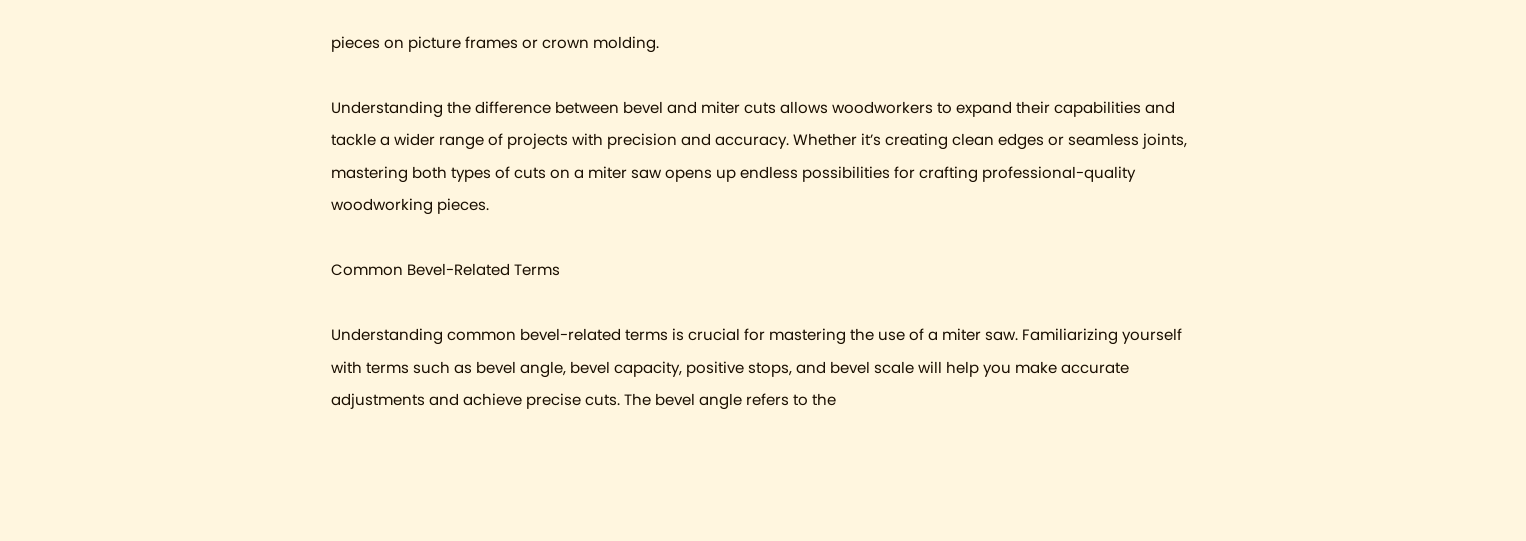pieces on picture frames or crown molding.

Understanding the difference between bevel and miter cuts allows woodworkers to expand their capabilities and tackle a wider range of projects with precision and accuracy. Whether it’s creating clean edges or seamless joints, mastering both types of cuts on a miter saw opens up endless possibilities for crafting professional-quality woodworking pieces.

Common Bevel-Related Terms

Understanding common bevel-related terms is crucial for mastering the use of a miter saw. Familiarizing yourself with terms such as bevel angle, bevel capacity, positive stops, and bevel scale will help you make accurate adjustments and achieve precise cuts. The bevel angle refers to the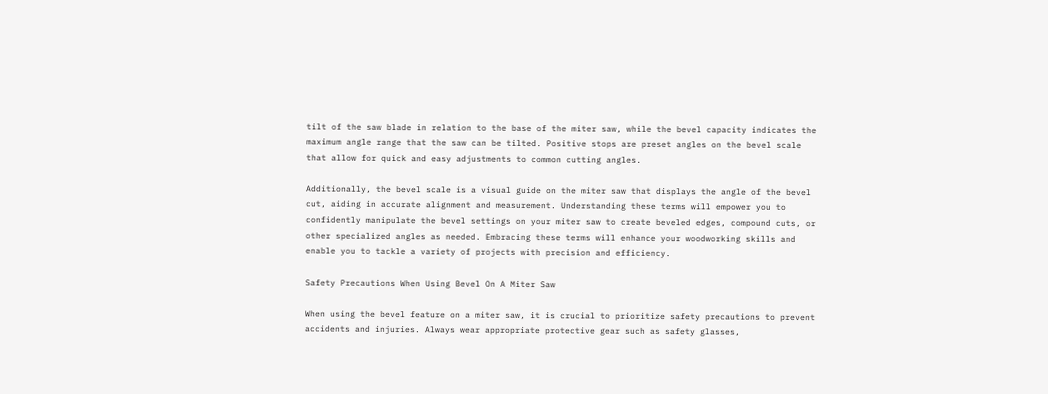tilt of the saw blade in relation to the base of the miter saw, while the bevel capacity indicates the maximum angle range that the saw can be tilted. Positive stops are preset angles on the bevel scale that allow for quick and easy adjustments to common cutting angles.

Additionally, the bevel scale is a visual guide on the miter saw that displays the angle of the bevel cut, aiding in accurate alignment and measurement. Understanding these terms will empower you to confidently manipulate the bevel settings on your miter saw to create beveled edges, compound cuts, or other specialized angles as needed. Embracing these terms will enhance your woodworking skills and enable you to tackle a variety of projects with precision and efficiency.

Safety Precautions When Using Bevel On A Miter Saw

When using the bevel feature on a miter saw, it is crucial to prioritize safety precautions to prevent accidents and injuries. Always wear appropriate protective gear such as safety glasses,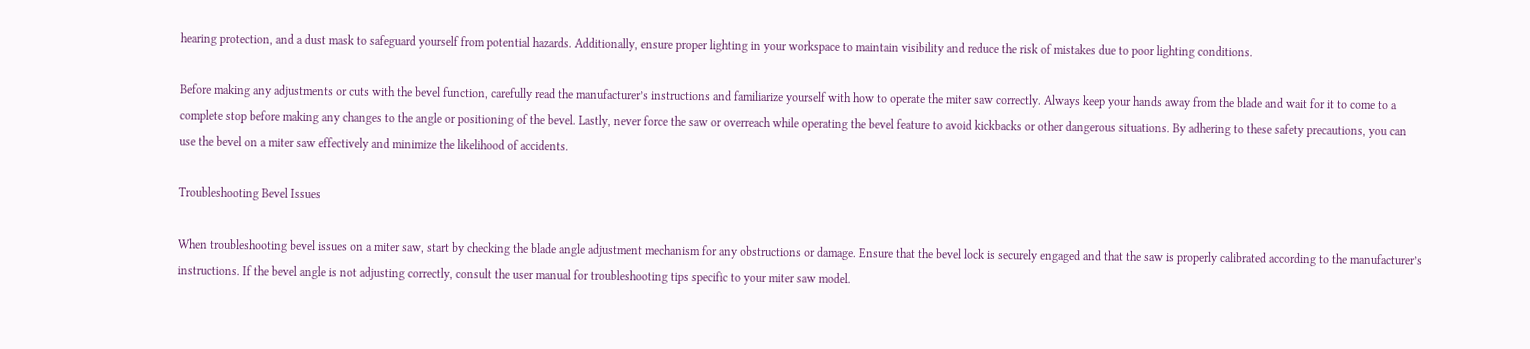hearing protection, and a dust mask to safeguard yourself from potential hazards. Additionally, ensure proper lighting in your workspace to maintain visibility and reduce the risk of mistakes due to poor lighting conditions.

Before making any adjustments or cuts with the bevel function, carefully read the manufacturer’s instructions and familiarize yourself with how to operate the miter saw correctly. Always keep your hands away from the blade and wait for it to come to a complete stop before making any changes to the angle or positioning of the bevel. Lastly, never force the saw or overreach while operating the bevel feature to avoid kickbacks or other dangerous situations. By adhering to these safety precautions, you can use the bevel on a miter saw effectively and minimize the likelihood of accidents.

Troubleshooting Bevel Issues

When troubleshooting bevel issues on a miter saw, start by checking the blade angle adjustment mechanism for any obstructions or damage. Ensure that the bevel lock is securely engaged and that the saw is properly calibrated according to the manufacturer’s instructions. If the bevel angle is not adjusting correctly, consult the user manual for troubleshooting tips specific to your miter saw model.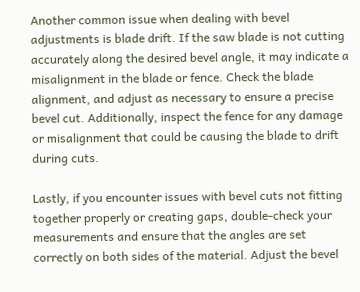Another common issue when dealing with bevel adjustments is blade drift. If the saw blade is not cutting accurately along the desired bevel angle, it may indicate a misalignment in the blade or fence. Check the blade alignment, and adjust as necessary to ensure a precise bevel cut. Additionally, inspect the fence for any damage or misalignment that could be causing the blade to drift during cuts.

Lastly, if you encounter issues with bevel cuts not fitting together properly or creating gaps, double-check your measurements and ensure that the angles are set correctly on both sides of the material. Adjust the bevel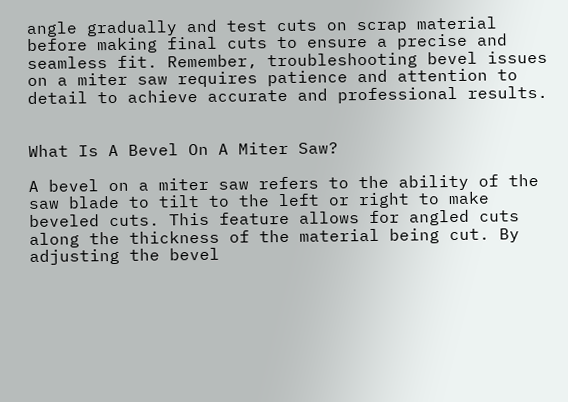angle gradually and test cuts on scrap material before making final cuts to ensure a precise and seamless fit. Remember, troubleshooting bevel issues on a miter saw requires patience and attention to detail to achieve accurate and professional results.


What Is A Bevel On A Miter Saw?

A bevel on a miter saw refers to the ability of the saw blade to tilt to the left or right to make beveled cuts. This feature allows for angled cuts along the thickness of the material being cut. By adjusting the bevel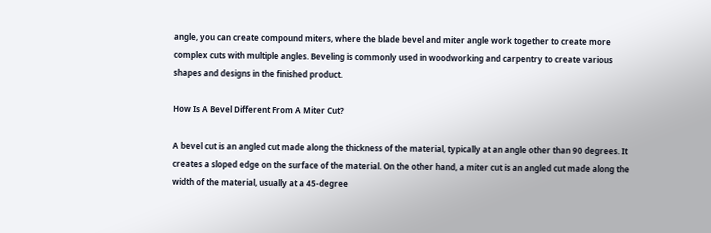angle, you can create compound miters, where the blade bevel and miter angle work together to create more complex cuts with multiple angles. Beveling is commonly used in woodworking and carpentry to create various shapes and designs in the finished product.

How Is A Bevel Different From A Miter Cut?

A bevel cut is an angled cut made along the thickness of the material, typically at an angle other than 90 degrees. It creates a sloped edge on the surface of the material. On the other hand, a miter cut is an angled cut made along the width of the material, usually at a 45-degree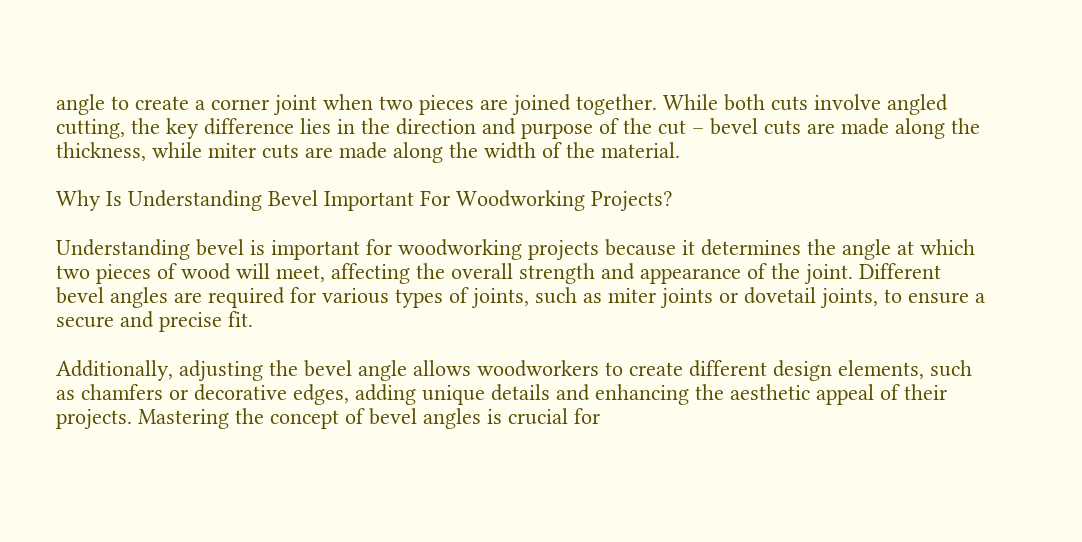angle to create a corner joint when two pieces are joined together. While both cuts involve angled cutting, the key difference lies in the direction and purpose of the cut – bevel cuts are made along the thickness, while miter cuts are made along the width of the material.

Why Is Understanding Bevel Important For Woodworking Projects?

Understanding bevel is important for woodworking projects because it determines the angle at which two pieces of wood will meet, affecting the overall strength and appearance of the joint. Different bevel angles are required for various types of joints, such as miter joints or dovetail joints, to ensure a secure and precise fit.

Additionally, adjusting the bevel angle allows woodworkers to create different design elements, such as chamfers or decorative edges, adding unique details and enhancing the aesthetic appeal of their projects. Mastering the concept of bevel angles is crucial for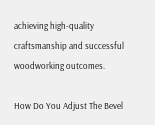achieving high-quality craftsmanship and successful woodworking outcomes.

How Do You Adjust The Bevel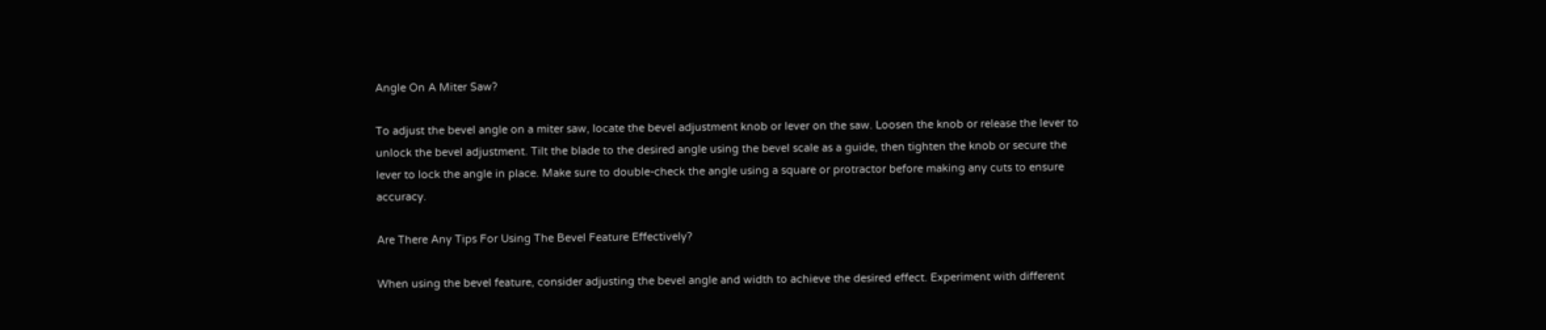Angle On A Miter Saw?

To adjust the bevel angle on a miter saw, locate the bevel adjustment knob or lever on the saw. Loosen the knob or release the lever to unlock the bevel adjustment. Tilt the blade to the desired angle using the bevel scale as a guide, then tighten the knob or secure the lever to lock the angle in place. Make sure to double-check the angle using a square or protractor before making any cuts to ensure accuracy.

Are There Any Tips For Using The Bevel Feature Effectively?

When using the bevel feature, consider adjusting the bevel angle and width to achieve the desired effect. Experiment with different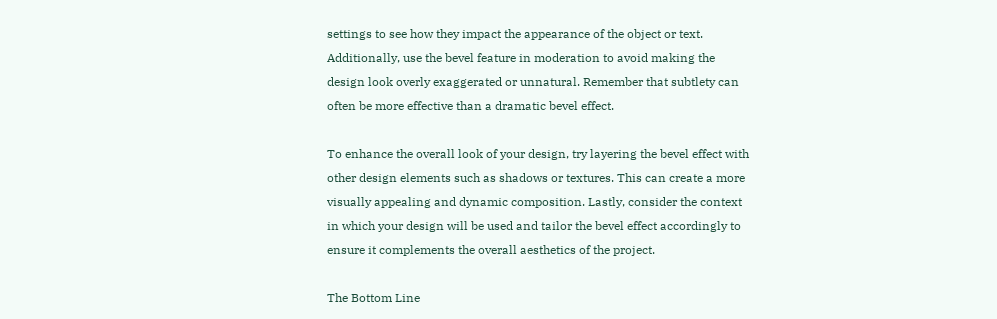settings to see how they impact the appearance of the object or text. Additionally, use the bevel feature in moderation to avoid making the design look overly exaggerated or unnatural. Remember that subtlety can often be more effective than a dramatic bevel effect.

To enhance the overall look of your design, try layering the bevel effect with other design elements such as shadows or textures. This can create a more visually appealing and dynamic composition. Lastly, consider the context in which your design will be used and tailor the bevel effect accordingly to ensure it complements the overall aesthetics of the project.

The Bottom Line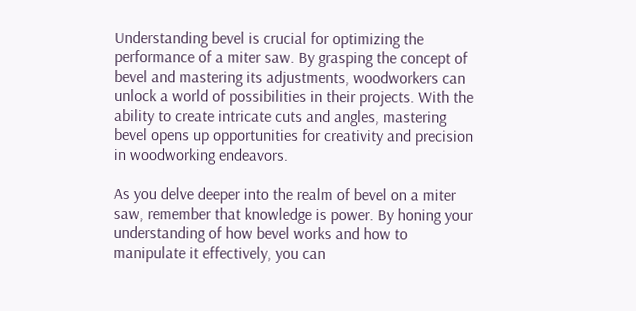Understanding bevel is crucial for optimizing the performance of a miter saw. By grasping the concept of bevel and mastering its adjustments, woodworkers can unlock a world of possibilities in their projects. With the ability to create intricate cuts and angles, mastering bevel opens up opportunities for creativity and precision in woodworking endeavors.

As you delve deeper into the realm of bevel on a miter saw, remember that knowledge is power. By honing your understanding of how bevel works and how to manipulate it effectively, you can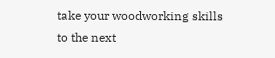take your woodworking skills to the next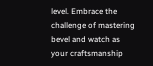level. Embrace the challenge of mastering bevel and watch as your craftsmanship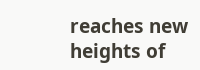reaches new heights of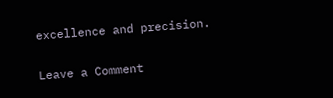excellence and precision.

Leave a Comment